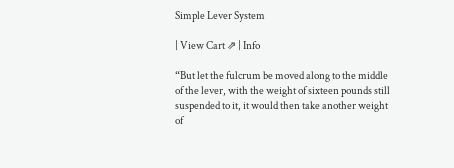Simple Lever System

| View Cart ⇗ | Info

“But let the fulcrum be moved along to the middle of the lever, with the weight of sixteen pounds still suspended to it, it would then take another weight of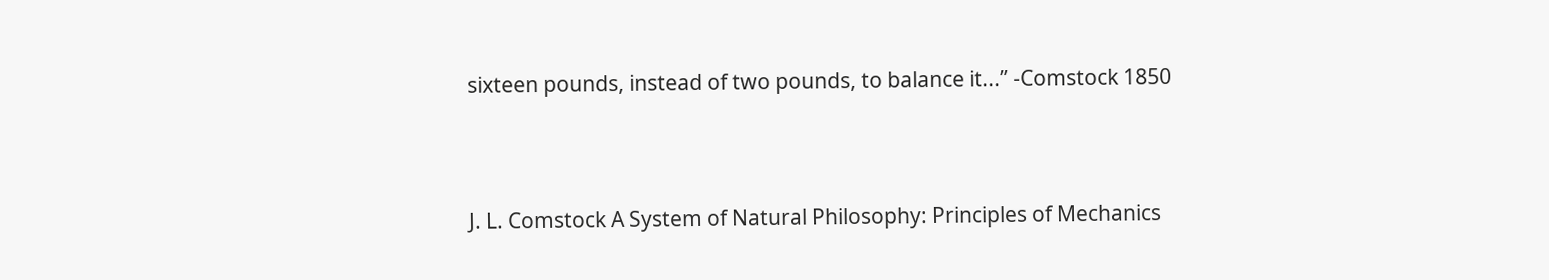sixteen pounds, instead of two pounds, to balance it...” -Comstock 1850




J. L. Comstock A System of Natural Philosophy: Principles of Mechanics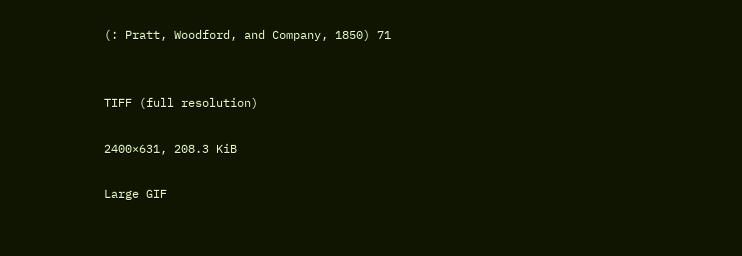(: Pratt, Woodford, and Company, 1850) 71


TIFF (full resolution)

2400×631, 208.3 KiB

Large GIF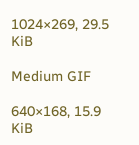1024×269, 29.5 KiB

Medium GIF

640×168, 15.9 KiB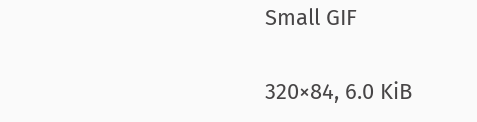Small GIF

320×84, 6.0 KiB